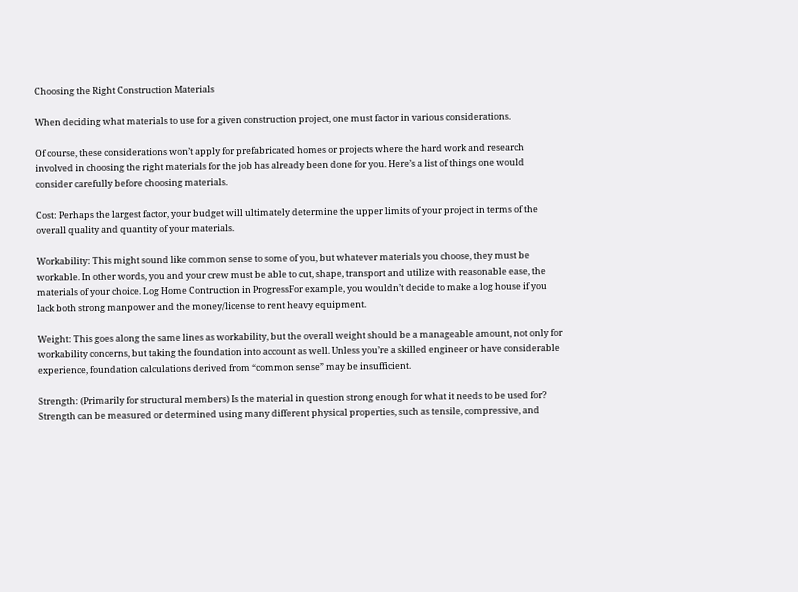Choosing the Right Construction Materials

When deciding what materials to use for a given construction project, one must factor in various considerations.

Of course, these considerations won’t apply for prefabricated homes or projects where the hard work and research involved in choosing the right materials for the job has already been done for you. Here’s a list of things one would consider carefully before choosing materials.

Cost: Perhaps the largest factor, your budget will ultimately determine the upper limits of your project in terms of the overall quality and quantity of your materials.

Workability: This might sound like common sense to some of you, but whatever materials you choose, they must be workable. In other words, you and your crew must be able to cut, shape, transport and utilize with reasonable ease, the materials of your choice. Log Home Contruction in ProgressFor example, you wouldn’t decide to make a log house if you lack both strong manpower and the money/license to rent heavy equipment.

Weight: This goes along the same lines as workability, but the overall weight should be a manageable amount, not only for workability concerns, but taking the foundation into account as well. Unless you’re a skilled engineer or have considerable experience, foundation calculations derived from “common sense” may be insufficient.

Strength: (Primarily for structural members) Is the material in question strong enough for what it needs to be used for? Strength can be measured or determined using many different physical properties, such as tensile, compressive, and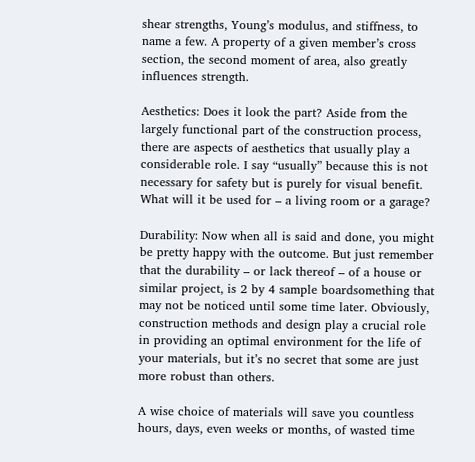shear strengths, Young’s modulus, and stiffness, to name a few. A property of a given member’s cross section, the second moment of area, also greatly influences strength.

Aesthetics: Does it look the part? Aside from the largely functional part of the construction process, there are aspects of aesthetics that usually play a considerable role. I say “usually” because this is not necessary for safety but is purely for visual benefit. What will it be used for – a living room or a garage?

Durability: Now when all is said and done, you might be pretty happy with the outcome. But just remember that the durability – or lack thereof – of a house or similar project, is 2 by 4 sample boardsomething that may not be noticed until some time later. Obviously, construction methods and design play a crucial role in providing an optimal environment for the life of your materials, but it’s no secret that some are just more robust than others.

A wise choice of materials will save you countless hours, days, even weeks or months, of wasted time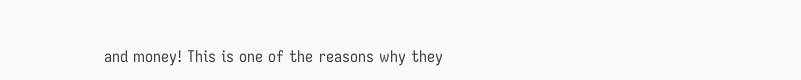and money! This is one of the reasons why they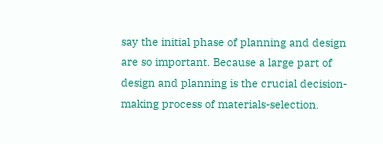say the initial phase of planning and design are so important. Because a large part of design and planning is the crucial decision-making process of materials-selection.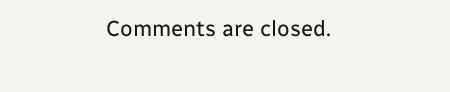Comments are closed.